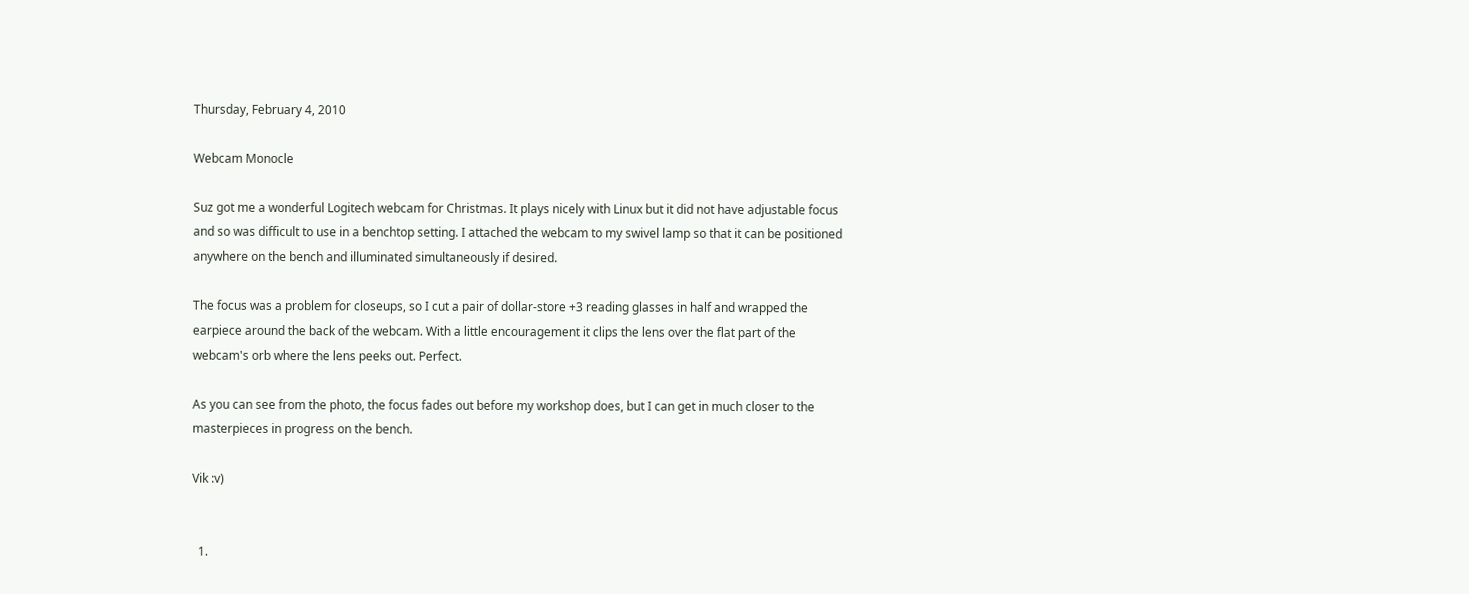Thursday, February 4, 2010

Webcam Monocle

Suz got me a wonderful Logitech webcam for Christmas. It plays nicely with Linux but it did not have adjustable focus and so was difficult to use in a benchtop setting. I attached the webcam to my swivel lamp so that it can be positioned anywhere on the bench and illuminated simultaneously if desired.

The focus was a problem for closeups, so I cut a pair of dollar-store +3 reading glasses in half and wrapped the earpiece around the back of the webcam. With a little encouragement it clips the lens over the flat part of the webcam's orb where the lens peeks out. Perfect.

As you can see from the photo, the focus fades out before my workshop does, but I can get in much closer to the masterpieces in progress on the bench.

Vik :v)


  1.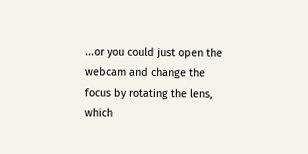...or you could just open the webcam and change the focus by rotating the lens, which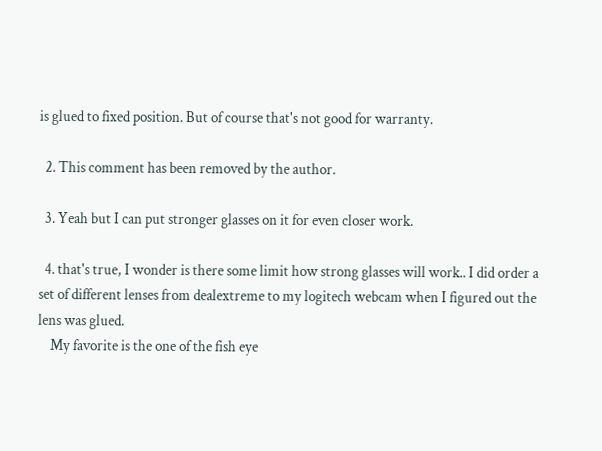is glued to fixed position. But of course that's not good for warranty.

  2. This comment has been removed by the author.

  3. Yeah but I can put stronger glasses on it for even closer work.

  4. that's true, I wonder is there some limit how strong glasses will work.. I did order a set of different lenses from dealextreme to my logitech webcam when I figured out the lens was glued.
    My favorite is the one of the fish eye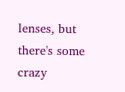lenses, but there's some crazy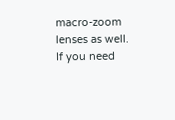macro-zoom lenses as well. If you need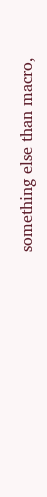something else than macro,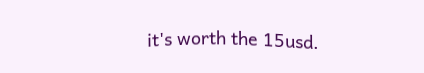it's worth the 15usd.